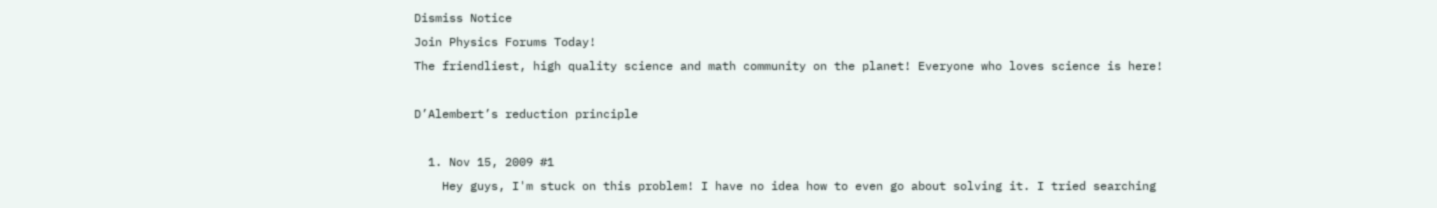Dismiss Notice
Join Physics Forums Today!
The friendliest, high quality science and math community on the planet! Everyone who loves science is here!

D’Alembert’s reduction principle

  1. Nov 15, 2009 #1
    Hey guys, I'm stuck on this problem! I have no idea how to even go about solving it. I tried searching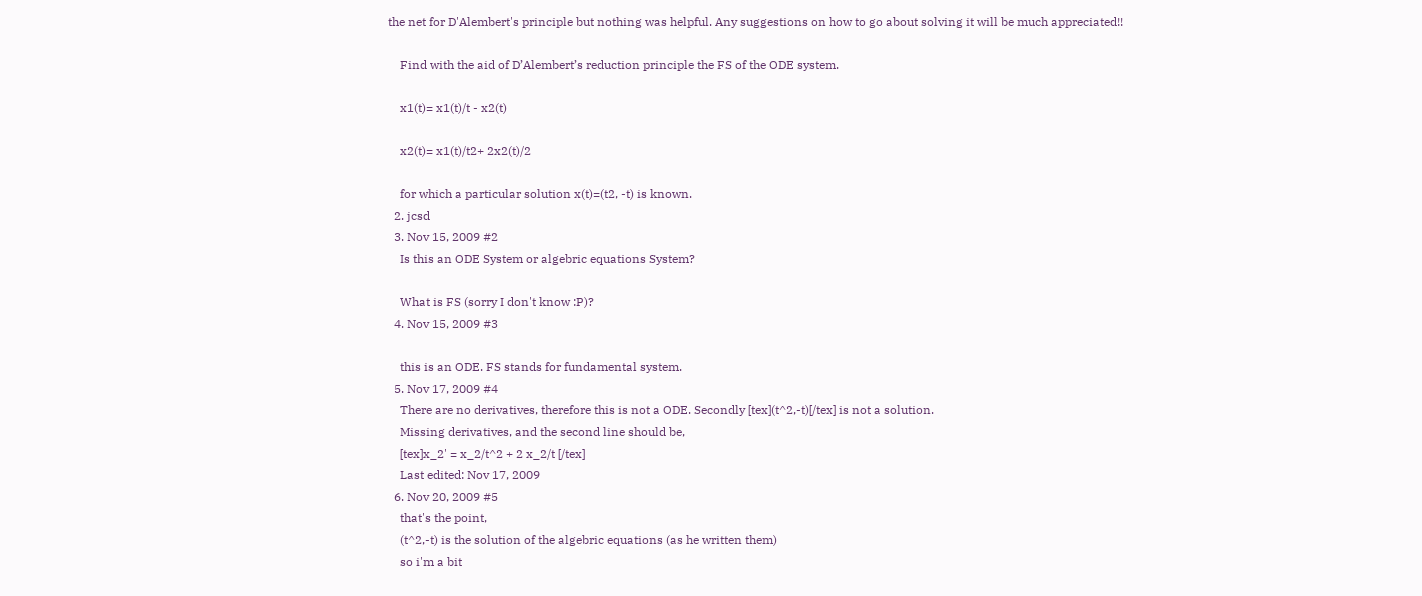the net for D'Alembert's principle but nothing was helpful. Any suggestions on how to go about solving it will be much appreciated!!

    Find with the aid of D’Alembert’s reduction principle the FS of the ODE system.

    x1(t)= x1(t)/t - x2(t)

    x2(t)= x1(t)/t2+ 2x2(t)/2

    for which a particular solution x(t)=(t2, -t) is known.
  2. jcsd
  3. Nov 15, 2009 #2
    Is this an ODE System or algebric equations System?

    What is FS (sorry I don't know :P)?
  4. Nov 15, 2009 #3

    this is an ODE. FS stands for fundamental system.
  5. Nov 17, 2009 #4
    There are no derivatives, therefore this is not a ODE. Secondly [tex](t^2,-t)[/tex] is not a solution.
    Missing derivatives, and the second line should be,
    [tex]x_2' = x_2/t^2 + 2 x_2/t [/tex]
    Last edited: Nov 17, 2009
  6. Nov 20, 2009 #5
    that's the point,
    (t^2,-t) is the solution of the algebric equations (as he written them)
    so i'm a bit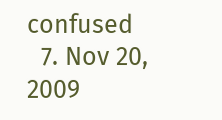confused
  7. Nov 20, 2009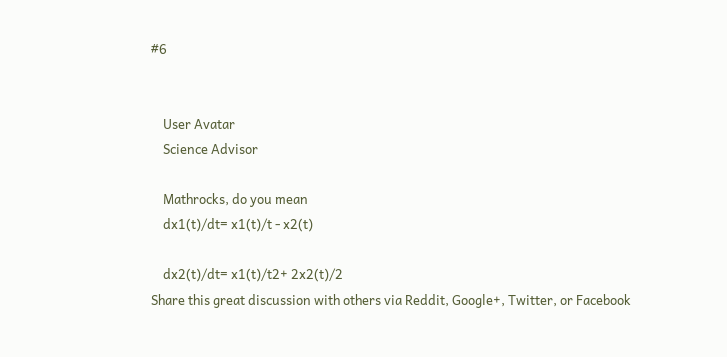#6


    User Avatar
    Science Advisor

    Mathrocks, do you mean
    dx1(t)/dt= x1(t)/t - x2(t)

    dx2(t)/dt= x1(t)/t2+ 2x2(t)/2
Share this great discussion with others via Reddit, Google+, Twitter, or Facebook